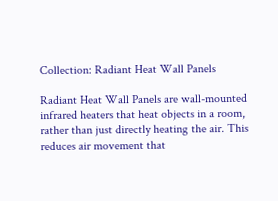Collection: Radiant Heat Wall Panels

Radiant Heat Wall Panels are wall-mounted infrared heaters that heat objects in a room, rather than just directly heating the air. This reduces air movement that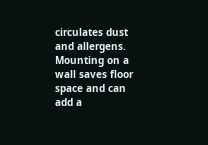circulates dust and allergens. Mounting on a wall saves floor space and can add a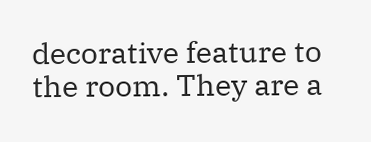decorative feature to the room. They are a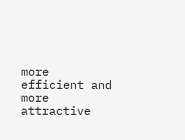more efficient and more attractive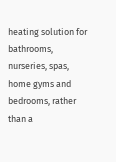heating solution for bathrooms, nurseries, spas, home gyms and bedrooms, rather than a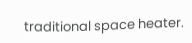traditional space heater.